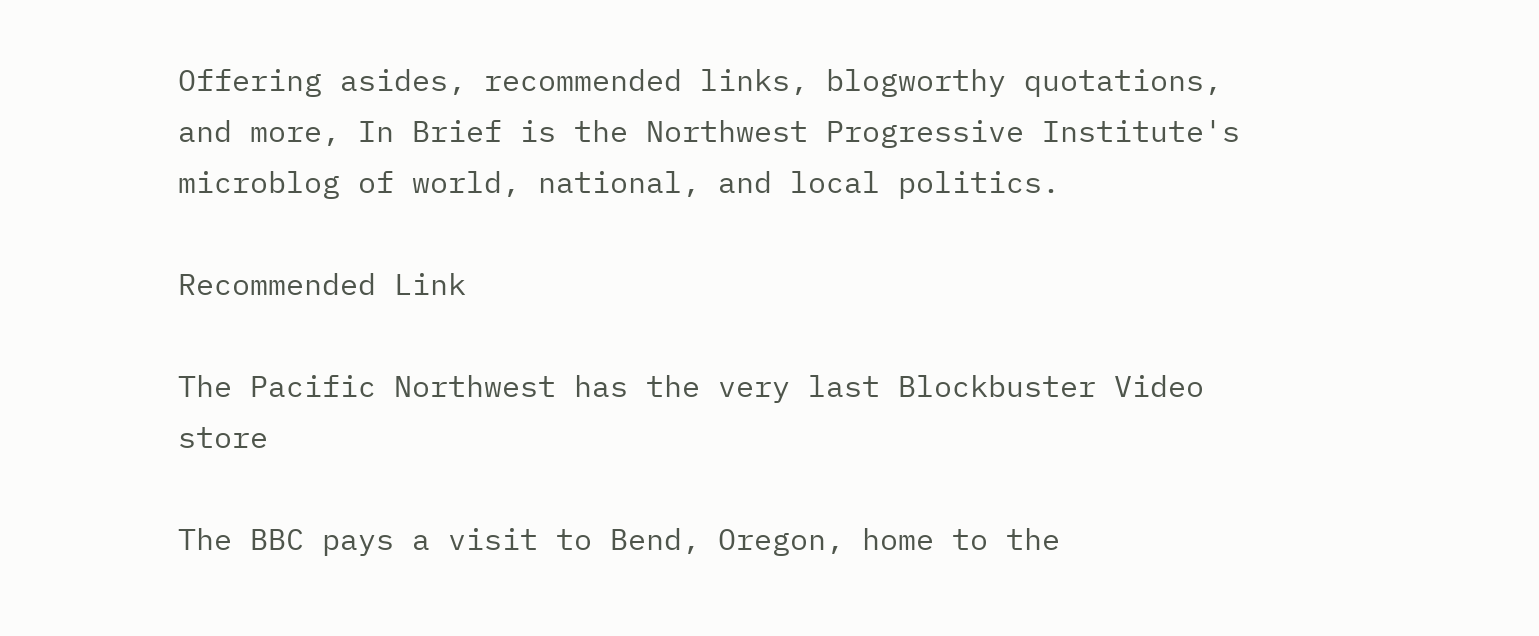Offering asides, recommended links, blogworthy quotations, and more, In Brief is the Northwest Progressive Institute's microblog of world, national, and local politics.

Recommended Link

The Pacific Northwest has the very last Blockbuster Video store

The BBC pays a visit to Bend, Oregon, home to the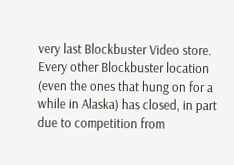very last Blockbuster Video store. Every other Blockbuster location (even the ones that hung on for a while in Alaska) has closed, in part due to competition from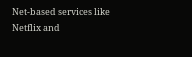Net-based services like Netflix and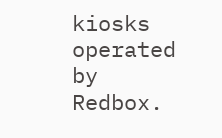kiosks operated by Redbox.